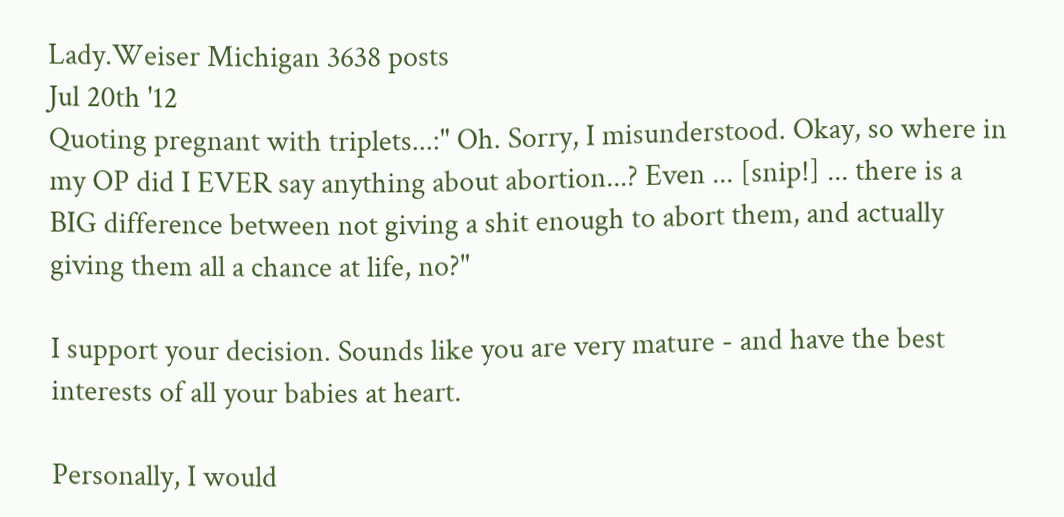Lady.Weiser Michigan 3638 posts
Jul 20th '12
Quoting pregnant with triplets...:" Oh. Sorry, I misunderstood. Okay, so where in my OP did I EVER say anything about abortion...? Even ... [snip!] ... there is a BIG difference between not giving a shit enough to abort them, and actually giving them all a chance at life, no?"

I support your decision. Sounds like you are very mature - and have the best interests of all your babies at heart.

Personally, I would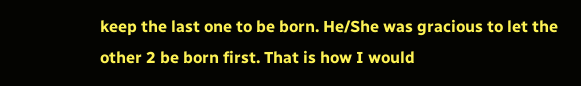keep the last one to be born. He/She was gracious to let the other 2 be born first. That is how I would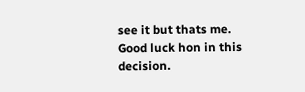see it but thats me. Good luck hon in this decision.